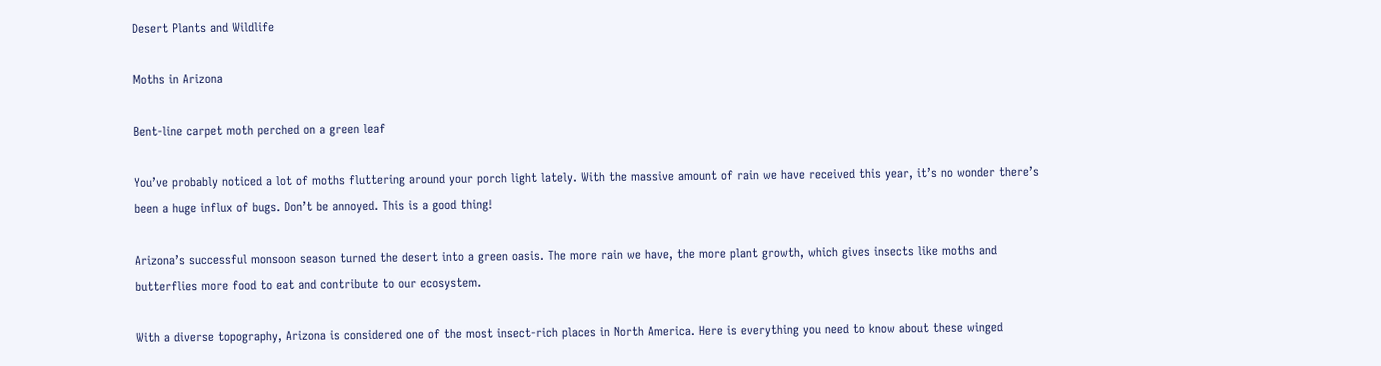Desert Plants and Wildlife

Moths in Arizona

Bent-line carpet moth perched on a green leaf

You’ve probably noticed a lot of moths fluttering around your porch light lately. With the massive amount of rain we have received this year, it’s no wonder there’s been a huge influx of bugs. Don’t be annoyed. This is a good thing!

Arizona’s successful monsoon season turned the desert into a green oasis. The more rain we have, the more plant growth, which gives insects like moths and butterflies more food to eat and contribute to our ecosystem.

With a diverse topography, Arizona is considered one of the most insect-rich places in North America. Here is everything you need to know about these winged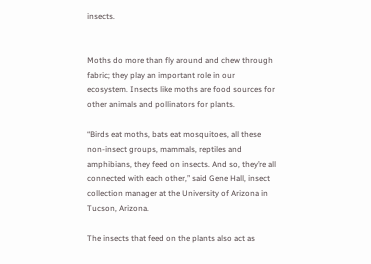insects.


Moths do more than fly around and chew through fabric; they play an important role in our ecosystem. Insects like moths are food sources for other animals and pollinators for plants.

“Birds eat moths, bats eat mosquitoes, all these non-insect groups, mammals, reptiles and amphibians, they feed on insects. And so, they’re all connected with each other,” said Gene Hall, insect collection manager at the University of Arizona in Tucson, Arizona.

The insects that feed on the plants also act as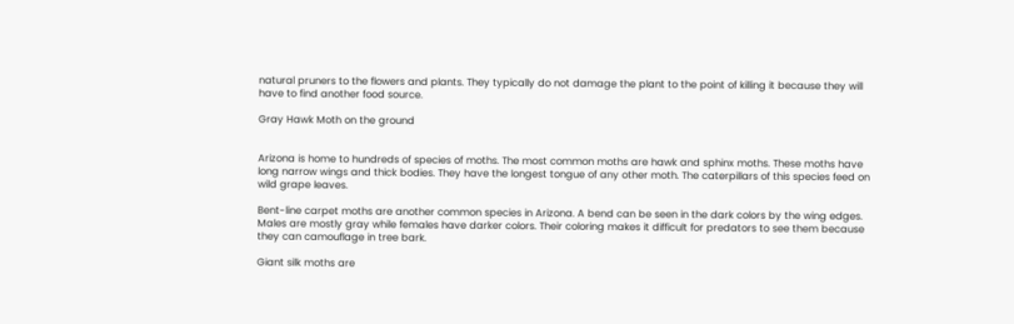natural pruners to the flowers and plants. They typically do not damage the plant to the point of killing it because they will have to find another food source.

Gray Hawk Moth on the ground


Arizona is home to hundreds of species of moths. The most common moths are hawk and sphinx moths. These moths have long narrow wings and thick bodies. They have the longest tongue of any other moth. The caterpillars of this species feed on wild grape leaves.

Bent-line carpet moths are another common species in Arizona. A bend can be seen in the dark colors by the wing edges. Males are mostly gray while females have darker colors. Their coloring makes it difficult for predators to see them because they can camouflage in tree bark.

Giant silk moths are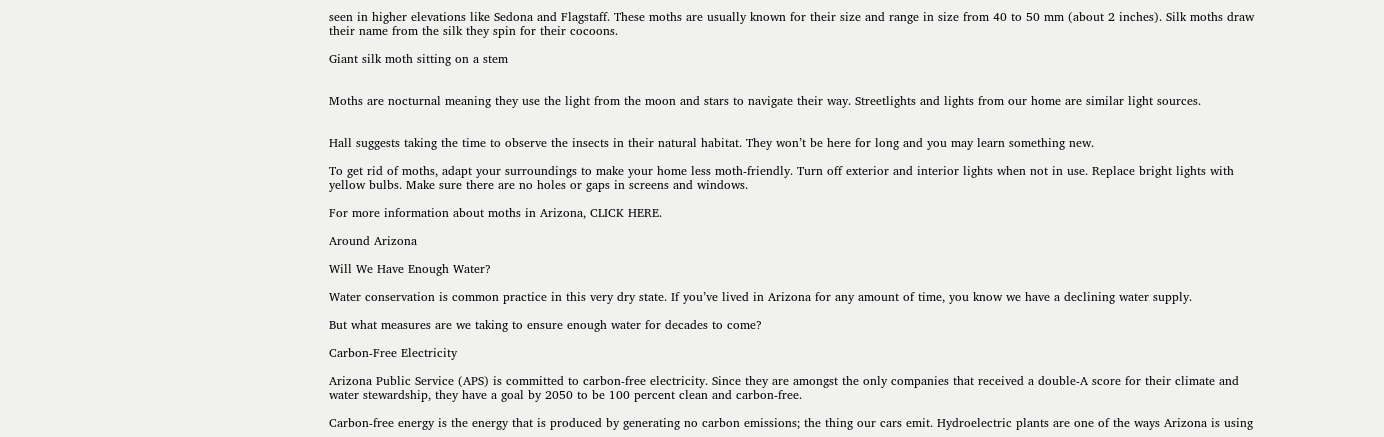seen in higher elevations like Sedona and Flagstaff. These moths are usually known for their size and range in size from 40 to 50 mm (about 2 inches). Silk moths draw their name from the silk they spin for their cocoons.

Giant silk moth sitting on a stem


Moths are nocturnal meaning they use the light from the moon and stars to navigate their way. Streetlights and lights from our home are similar light sources.


Hall suggests taking the time to observe the insects in their natural habitat. They won’t be here for long and you may learn something new.

To get rid of moths, adapt your surroundings to make your home less moth-friendly. Turn off exterior and interior lights when not in use. Replace bright lights with yellow bulbs. Make sure there are no holes or gaps in screens and windows.

For more information about moths in Arizona, CLICK HERE.

Around Arizona

Will We Have Enough Water?

Water conservation is common practice in this very dry state. If you’ve lived in Arizona for any amount of time, you know we have a declining water supply.

But what measures are we taking to ensure enough water for decades to come?

Carbon-Free Electricity

Arizona Public Service (APS) is committed to carbon-free electricity. Since they are amongst the only companies that received a double-A score for their climate and water stewardship, they have a goal by 2050 to be 100 percent clean and carbon-free.

Carbon-free energy is the energy that is produced by generating no carbon emissions; the thing our cars emit. Hydroelectric plants are one of the ways Arizona is using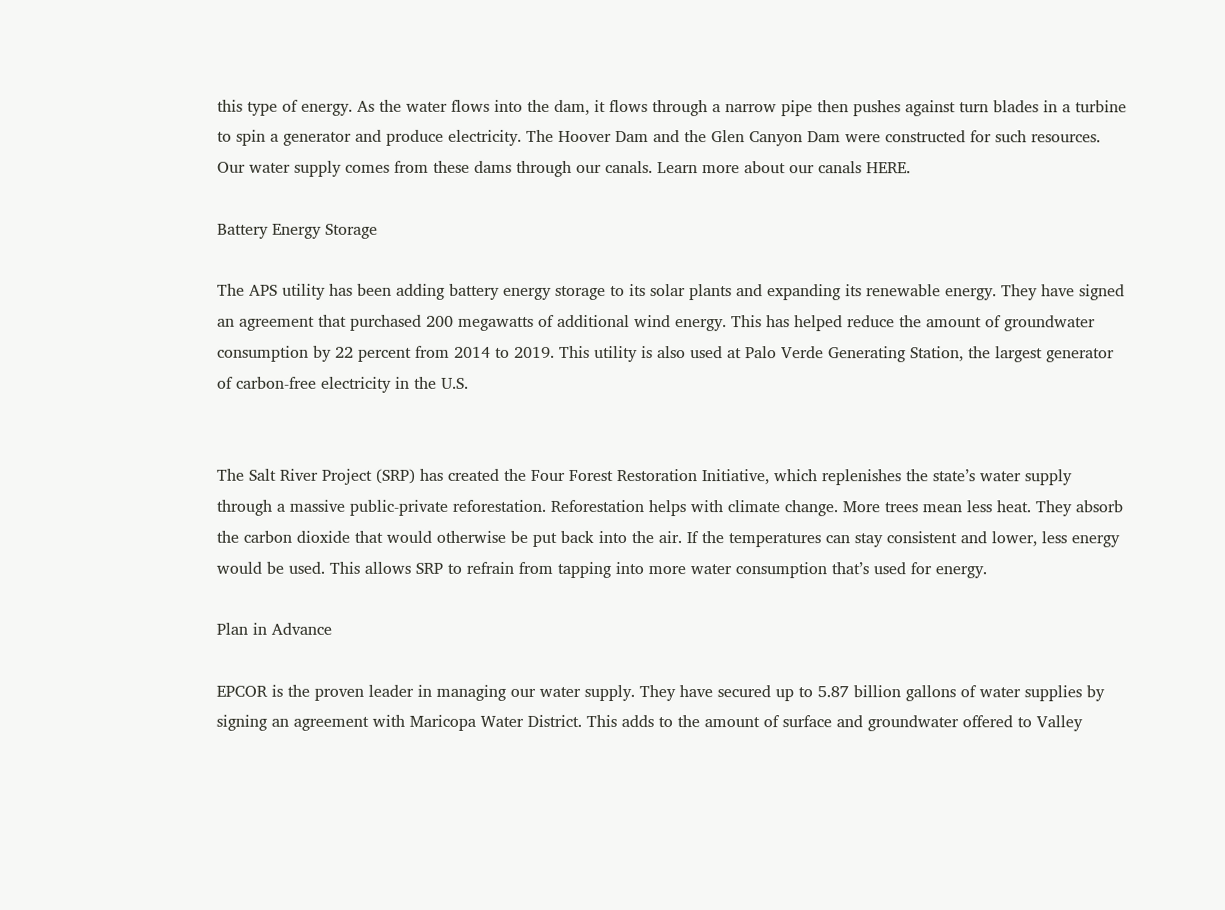this type of energy. As the water flows into the dam, it flows through a narrow pipe then pushes against turn blades in a turbine to spin a generator and produce electricity. The Hoover Dam and the Glen Canyon Dam were constructed for such resources. Our water supply comes from these dams through our canals. Learn more about our canals HERE.

Battery Energy Storage

The APS utility has been adding battery energy storage to its solar plants and expanding its renewable energy. They have signed an agreement that purchased 200 megawatts of additional wind energy. This has helped reduce the amount of groundwater consumption by 22 percent from 2014 to 2019. This utility is also used at Palo Verde Generating Station, the largest generator of carbon-free electricity in the U.S.


The Salt River Project (SRP) has created the Four Forest Restoration Initiative, which replenishes the state’s water supply through a massive public-private reforestation. Reforestation helps with climate change. More trees mean less heat. They absorb the carbon dioxide that would otherwise be put back into the air. If the temperatures can stay consistent and lower, less energy would be used. This allows SRP to refrain from tapping into more water consumption that’s used for energy.

Plan in Advance

EPCOR is the proven leader in managing our water supply. They have secured up to 5.87 billion gallons of water supplies by signing an agreement with Maricopa Water District. This adds to the amount of surface and groundwater offered to Valley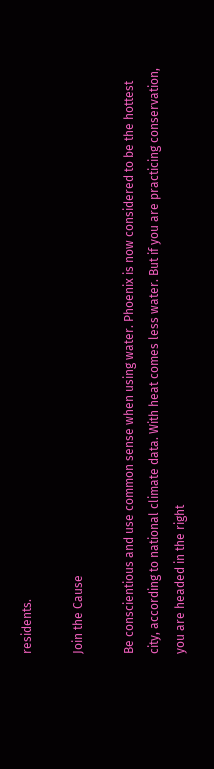residents.

Join the Cause

Be conscientious and use common sense when using water. Phoenix is now considered to be the hottest city, according to national climate data. With heat comes less water. But if you are practicing conservation, you are headed in the right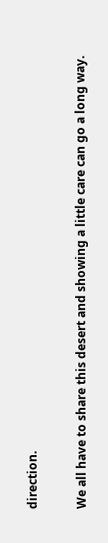direction.

We all have to share this desert and showing a little care can go a long way.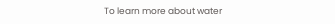To learn more about water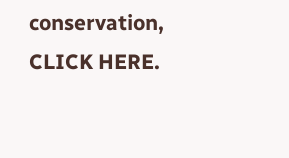conservation, CLICK HERE.